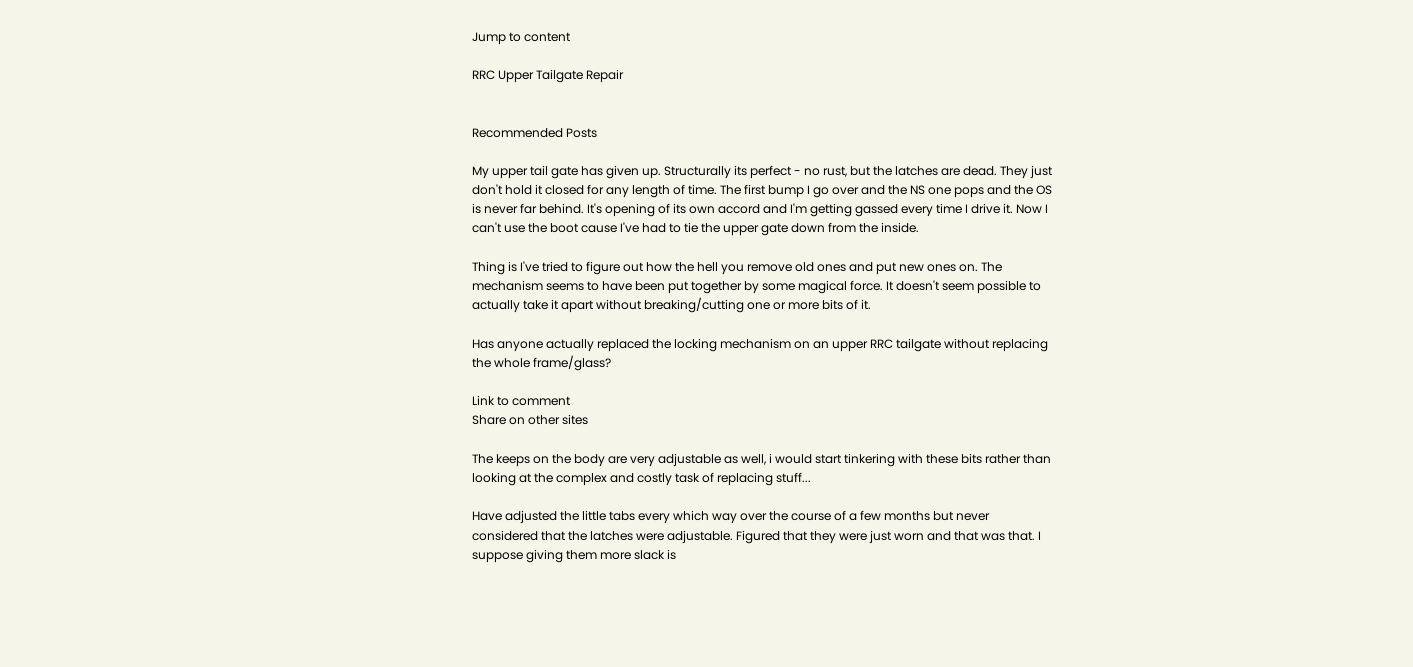Jump to content

RRC Upper Tailgate Repair


Recommended Posts

My upper tail gate has given up. Structurally its perfect - no rust, but the latches are dead. They just don't hold it closed for any length of time. The first bump I go over and the NS one pops and the OS is never far behind. It's opening of its own accord and I'm getting gassed every time I drive it. Now I can't use the boot cause I've had to tie the upper gate down from the inside.

Thing is I've tried to figure out how the hell you remove old ones and put new ones on. The mechanism seems to have been put together by some magical force. It doesn't seem possible to actually take it apart without breaking/cutting one or more bits of it.

Has anyone actually replaced the locking mechanism on an upper RRC tailgate without replacing the whole frame/glass?

Link to comment
Share on other sites

The keeps on the body are very adjustable as well, i would start tinkering with these bits rather than looking at the complex and costly task of replacing stuff...

Have adjusted the little tabs every which way over the course of a few months but never considered that the latches were adjustable. Figured that they were just worn and that was that. I suppose giving them more slack is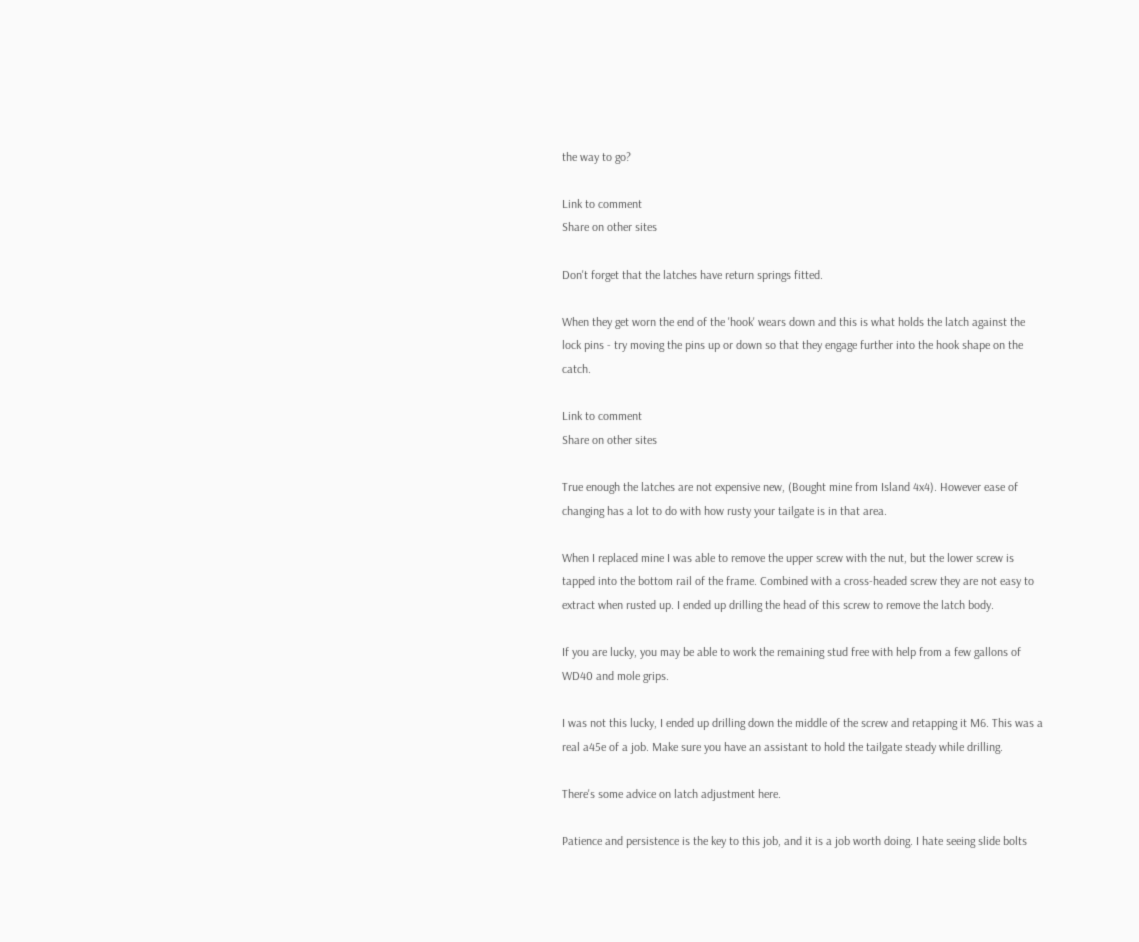the way to go?

Link to comment
Share on other sites

Don't forget that the latches have return springs fitted.

When they get worn the end of the 'hook' wears down and this is what holds the latch against the lock pins - try moving the pins up or down so that they engage further into the hook shape on the catch.

Link to comment
Share on other sites

True enough the latches are not expensive new, (Bought mine from Island 4x4). However ease of changing has a lot to do with how rusty your tailgate is in that area.

When I replaced mine I was able to remove the upper screw with the nut, but the lower screw is tapped into the bottom rail of the frame. Combined with a cross-headed screw they are not easy to extract when rusted up. I ended up drilling the head of this screw to remove the latch body.

If you are lucky, you may be able to work the remaining stud free with help from a few gallons of WD40 and mole grips.

I was not this lucky, I ended up drilling down the middle of the screw and retapping it M6. This was a real a45e of a job. Make sure you have an assistant to hold the tailgate steady while drilling.

There's some advice on latch adjustment here.

Patience and persistence is the key to this job, and it is a job worth doing. I hate seeing slide bolts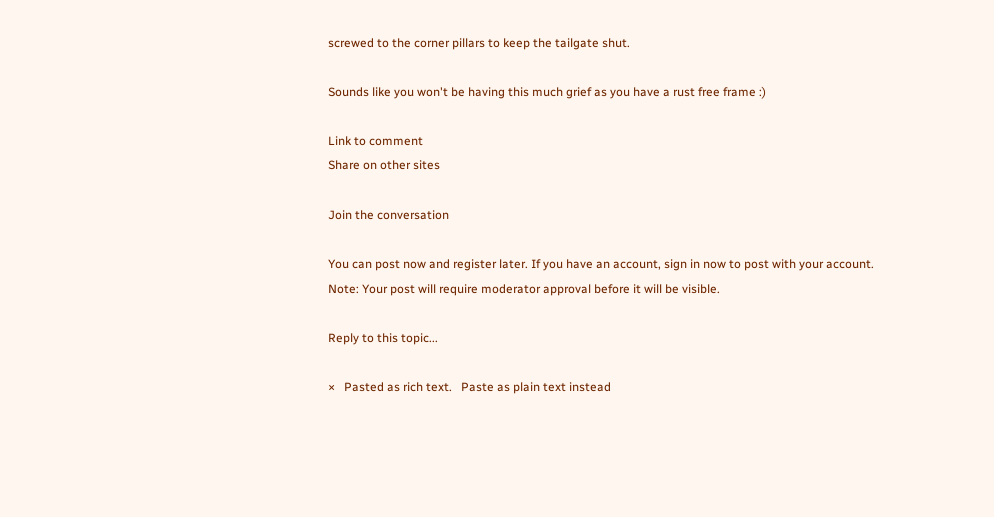screwed to the corner pillars to keep the tailgate shut.

Sounds like you won't be having this much grief as you have a rust free frame :)

Link to comment
Share on other sites

Join the conversation

You can post now and register later. If you have an account, sign in now to post with your account.
Note: Your post will require moderator approval before it will be visible.

Reply to this topic...

×   Pasted as rich text.   Paste as plain text instead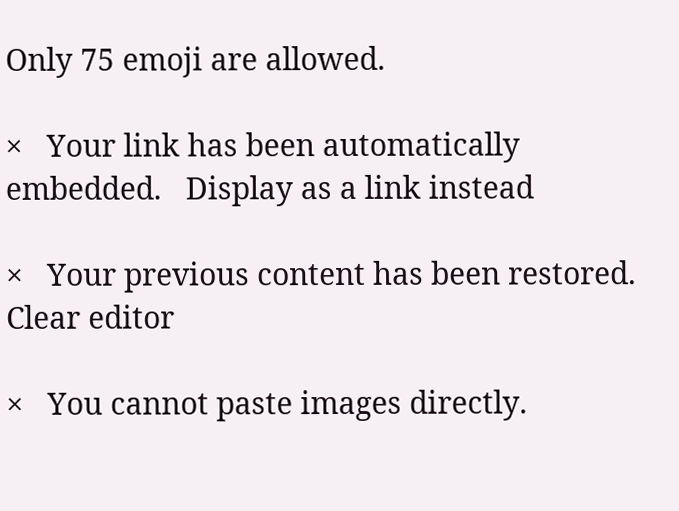Only 75 emoji are allowed.

×   Your link has been automatically embedded.   Display as a link instead

×   Your previous content has been restored.   Clear editor

×   You cannot paste images directly.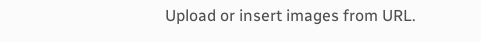Upload or insert images from URL.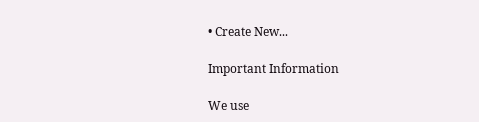• Create New...

Important Information

We use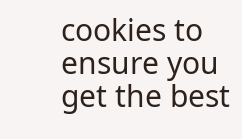cookies to ensure you get the best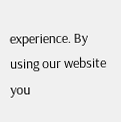experience. By using our website you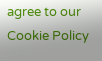agree to our Cookie Policy